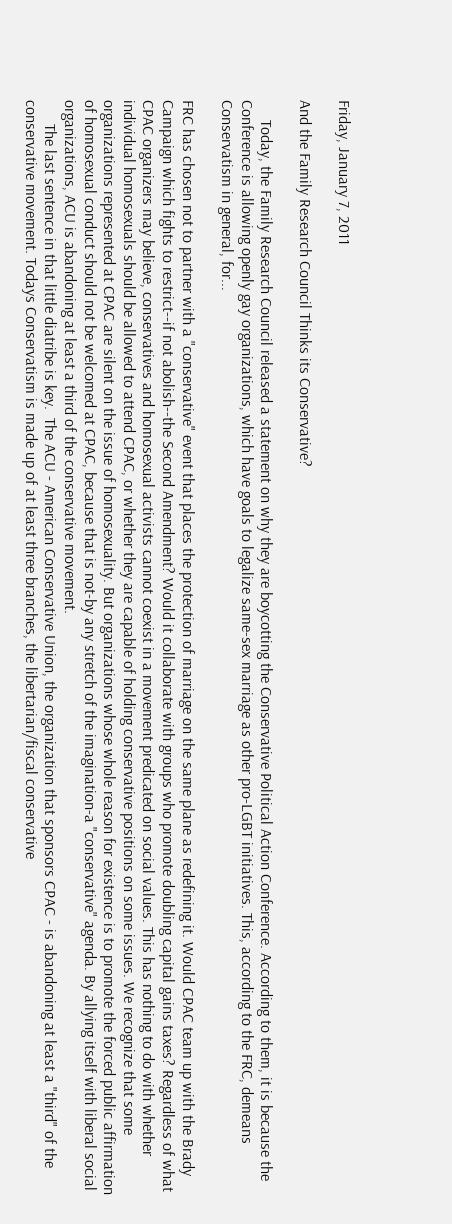Friday, January 7, 2011

And the Family Research Council Thinks its Conservative?

     Today, the Family Research Council released a statement on why they are boycotting the Conservative Political Action Conference. According to them, it is because the Conference is allowing openly gay organizations, which have goals to legalize same-sex marriage as other pro-LGBT initiatives. This, according to the FRC, demeans Conservatism in general, for...

FRC has chosen not to partner with a "conservative" event that places the protection of marriage on the same plane as redefining it. Would CPAC team up with the Brady Campaign which fights to restrict--if not abolish--the Second Amendment? Would it collaborate with groups who promote doubling capital gains taxes? Regardless of what CPAC organizers may believe, conservatives and homosexual activists cannot coexist in a movement predicated on social values. This has nothing to do with whether individual homosexuals should be allowed to attend CPAC, or whether they are capable of holding conservative positions on some issues. We recognize that some organizations represented at CPAC are silent on the issue of homosexuality. But organizations whose whole reason for existence is to promote the forced public affirmation of homosexual conduct should not be welcomed at CPAC, because that is not-by any stretch of the imagination-a "conservative" agenda. By allying itself with liberal social organizations, ACU is abandoning at least a third of the conservative movement.
      The last sentence in that little diatribe is key.  The ACU - American Conservative Union, the organization that sponsors CPAC - is abandoning at least a "third" of the conservative movement. Todays Conservatism is made up of at least three branches, the libertarian/fiscal conservative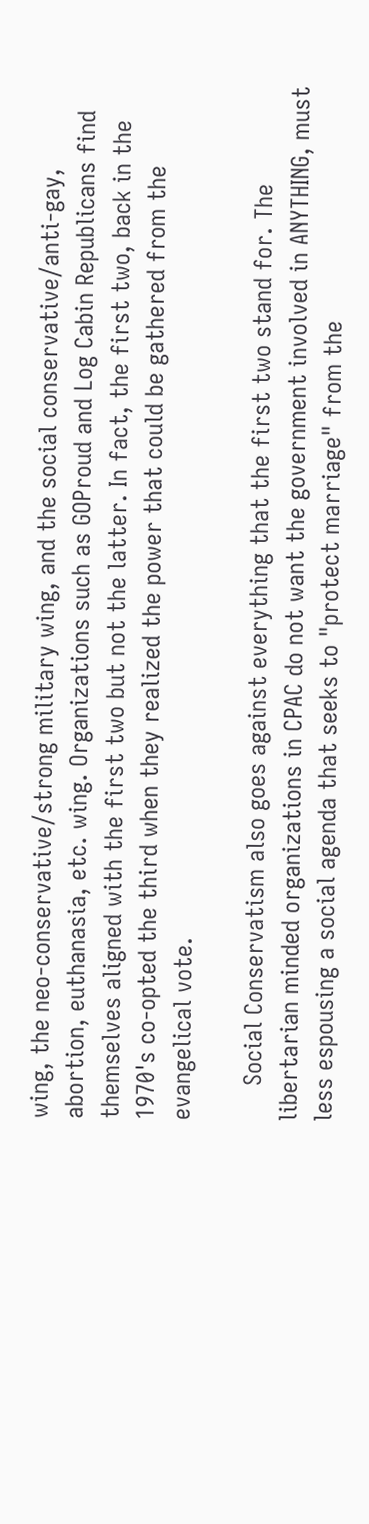wing, the neo-conservative/strong military wing, and the social conservative/anti-gay, abortion, euthanasia, etc. wing. Organizations such as GOProud and Log Cabin Republicans find themselves aligned with the first two but not the latter. In fact, the first two, back in the 1970's co-opted the third when they realized the power that could be gathered from the evangelical vote.

     Social Conservatism also goes against everything that the first two stand for. The libertarian minded organizations in CPAC do not want the government involved in ANYTHING, must less espousing a social agenda that seeks to "protect marriage" from the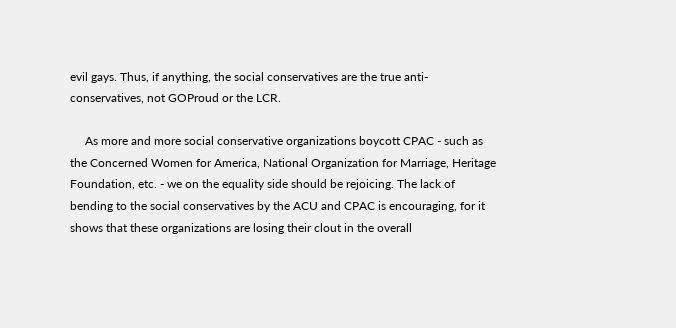evil gays. Thus, if anything, the social conservatives are the true anti-conservatives, not GOProud or the LCR.

     As more and more social conservative organizations boycott CPAC - such as the Concerned Women for America, National Organization for Marriage, Heritage Foundation, etc. - we on the equality side should be rejoicing. The lack of bending to the social conservatives by the ACU and CPAC is encouraging, for it shows that these organizations are losing their clout in the overall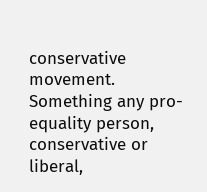conservative movement. Something any pro-equality person, conservative or liberal,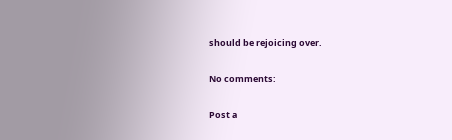should be rejoicing over.

No comments:

Post a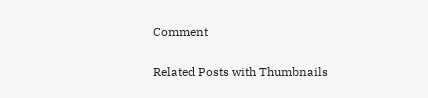Comment

Related Posts with Thumbnails